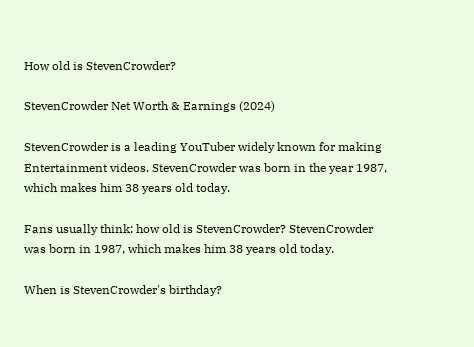How old is StevenCrowder?

StevenCrowder Net Worth & Earnings (2024)

StevenCrowder is a leading YouTuber widely known for making Entertainment videos. StevenCrowder was born in the year 1987, which makes him 38 years old today.

Fans usually think: how old is StevenCrowder? StevenCrowder was born in 1987, which makes him 38 years old today.

When is StevenCrowder's birthday?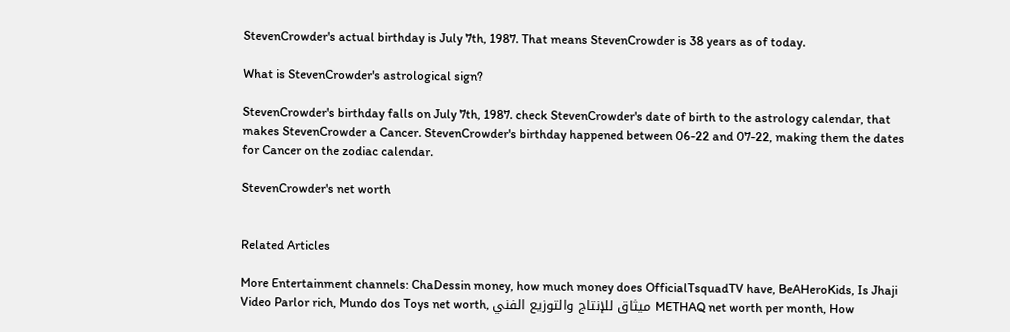StevenCrowder's actual birthday is July 7th, 1987. That means StevenCrowder is 38 years as of today.

What is StevenCrowder's astrological sign?

StevenCrowder's birthday falls on July 7th, 1987. check StevenCrowder's date of birth to the astrology calendar, that makes StevenCrowder a Cancer. StevenCrowder's birthday happened between 06-22 and 07-22, making them the dates for Cancer on the zodiac calendar.

StevenCrowder's net worth


Related Articles

More Entertainment channels: ChaDessin money, how much money does OfficialTsquadTV have, BeAHeroKids, Is Jhaji Video Parlor rich, Mundo dos Toys net worth, ميثاق للإنتاج والتوزيع الفني METHAQ net worth per month, How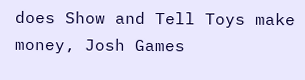does Show and Tell Toys make money, Josh Games